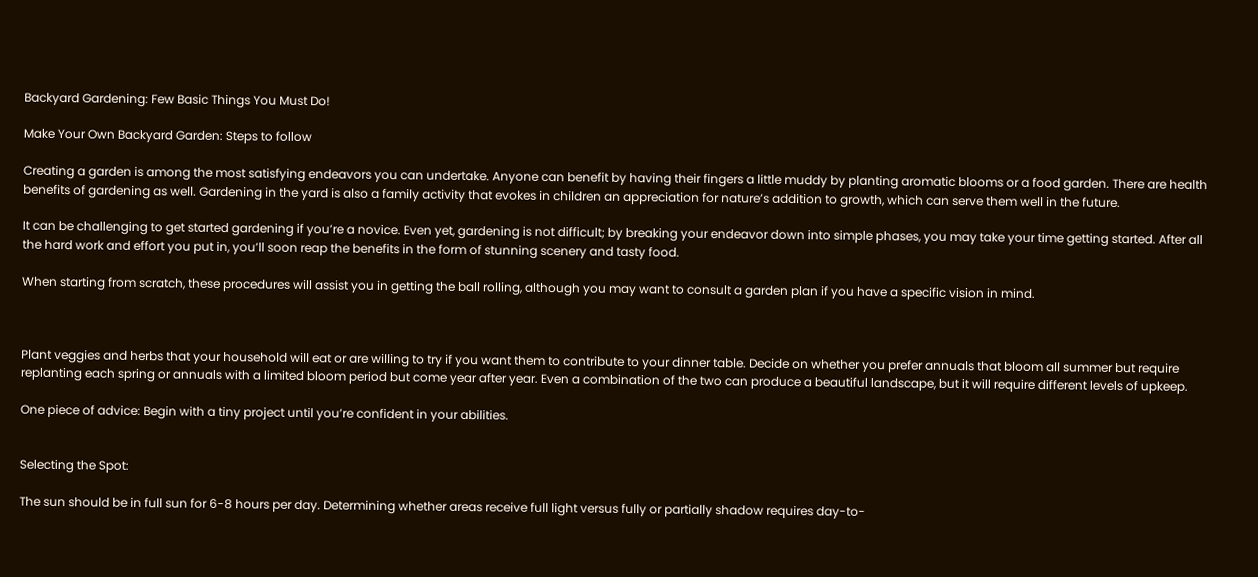Backyard Gardening: Few Basic Things You Must Do!

Make Your Own Backyard Garden: Steps to follow

Creating a garden is among the most satisfying endeavors you can undertake. Anyone can benefit by having their fingers a little muddy by planting aromatic blooms or a food garden. There are health benefits of gardening as well. Gardening in the yard is also a family activity that evokes in children an appreciation for nature’s addition to growth, which can serve them well in the future.

It can be challenging to get started gardening if you’re a novice. Even yet, gardening is not difficult; by breaking your endeavor down into simple phases, you may take your time getting started. After all the hard work and effort you put in, you’ll soon reap the benefits in the form of stunning scenery and tasty food.

When starting from scratch, these procedures will assist you in getting the ball rolling, although you may want to consult a garden plan if you have a specific vision in mind.



Plant veggies and herbs that your household will eat or are willing to try if you want them to contribute to your dinner table. Decide on whether you prefer annuals that bloom all summer but require replanting each spring or annuals with a limited bloom period but come year after year. Even a combination of the two can produce a beautiful landscape, but it will require different levels of upkeep.

One piece of advice: Begin with a tiny project until you’re confident in your abilities.


Selecting the Spot:

The sun should be in full sun for 6-8 hours per day. Determining whether areas receive full light versus fully or partially shadow requires day-to-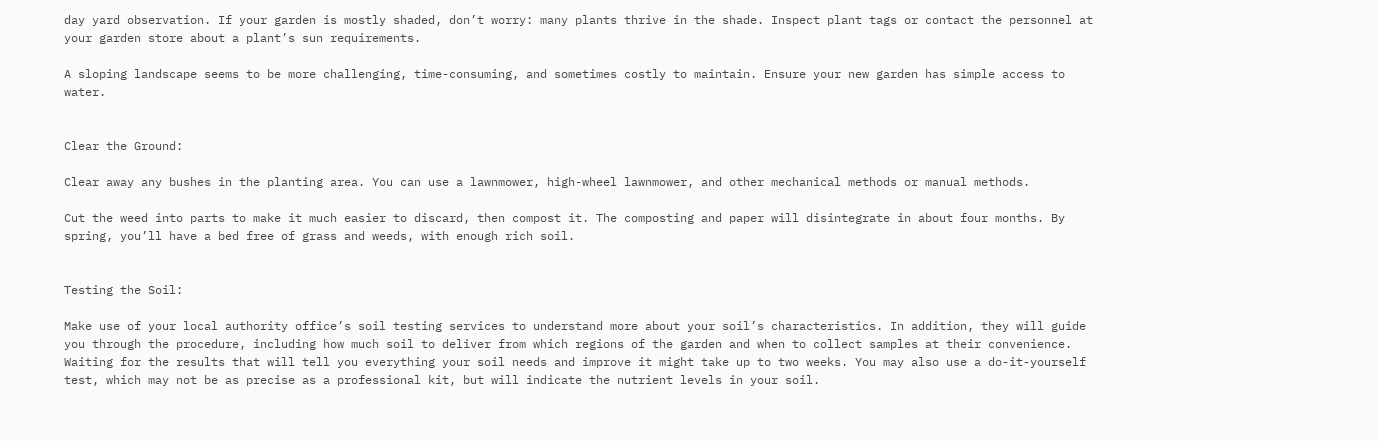day yard observation. If your garden is mostly shaded, don’t worry: many plants thrive in the shade. Inspect plant tags or contact the personnel at your garden store about a plant’s sun requirements.

A sloping landscape seems to be more challenging, time-consuming, and sometimes costly to maintain. Ensure your new garden has simple access to water.


Clear the Ground:

Clear away any bushes in the planting area. You can use a lawnmower, high-wheel lawnmower, and other mechanical methods or manual methods.

Cut the weed into parts to make it much easier to discard, then compost it. The composting and paper will disintegrate in about four months. By spring, you’ll have a bed free of grass and weeds, with enough rich soil.


Testing the Soil:

Make use of your local authority office’s soil testing services to understand more about your soil’s characteristics. In addition, they will guide you through the procedure, including how much soil to deliver from which regions of the garden and when to collect samples at their convenience. Waiting for the results that will tell you everything your soil needs and improve it might take up to two weeks. You may also use a do-it-yourself test, which may not be as precise as a professional kit, but will indicate the nutrient levels in your soil.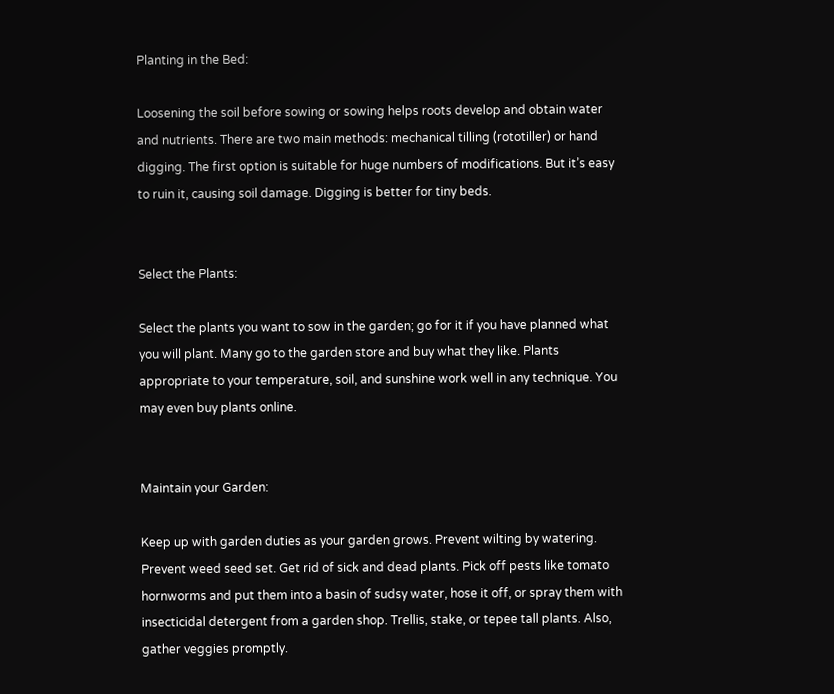Planting in the Bed:

Loosening the soil before sowing or sowing helps roots develop and obtain water and nutrients. There are two main methods: mechanical tilling (rototiller) or hand digging. The first option is suitable for huge numbers of modifications. But it’s easy to ruin it, causing soil damage. Digging is better for tiny beds.


Select the Plants:

Select the plants you want to sow in the garden; go for it if you have planned what you will plant. Many go to the garden store and buy what they like. Plants appropriate to your temperature, soil, and sunshine work well in any technique. You may even buy plants online.


Maintain your Garden:

Keep up with garden duties as your garden grows. Prevent wilting by watering. Prevent weed seed set. Get rid of sick and dead plants. Pick off pests like tomato hornworms and put them into a basin of sudsy water, hose it off, or spray them with insecticidal detergent from a garden shop. Trellis, stake, or tepee tall plants. Also, gather veggies promptly.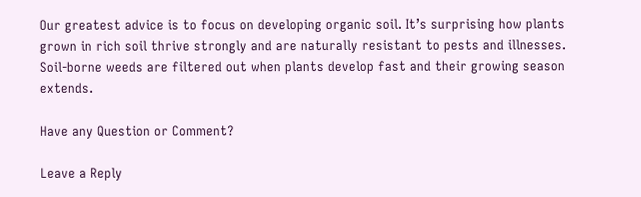Our greatest advice is to focus on developing organic soil. It’s surprising how plants grown in rich soil thrive strongly and are naturally resistant to pests and illnesses. Soil-borne weeds are filtered out when plants develop fast and their growing season extends.

Have any Question or Comment?

Leave a Reply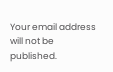Your email address will not be published.